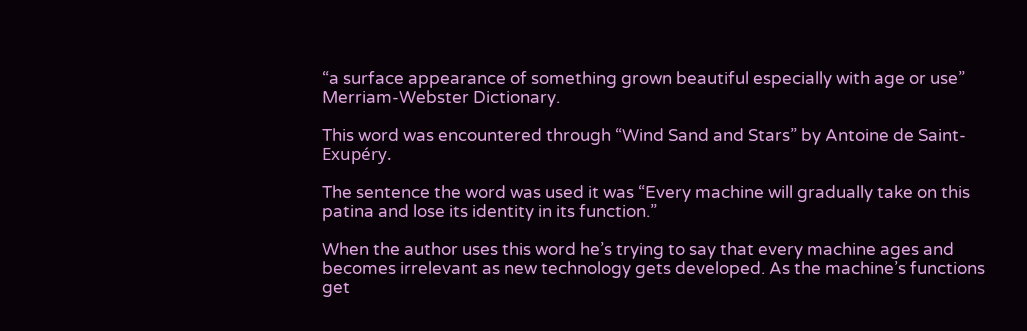“a surface appearance of something grown beautiful especially with age or use” Merriam-Webster Dictionary.

This word was encountered through “Wind Sand and Stars” by Antoine de Saint-Exupéry.

The sentence the word was used it was “Every machine will gradually take on this patina and lose its identity in its function.”

When the author uses this word he’s trying to say that every machine ages and becomes irrelevant as new technology gets developed. As the machine’s functions get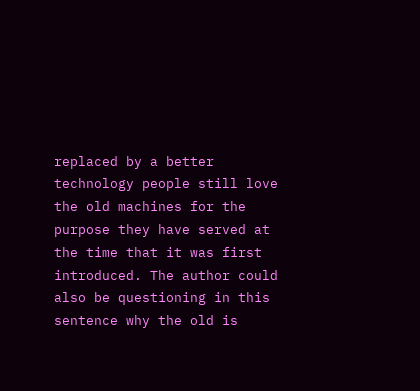replaced by a better technology people still love the old machines for the purpose they have served at the time that it was first introduced. The author could also be questioning in this sentence why the old is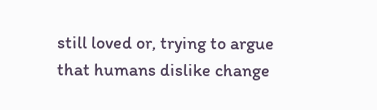still loved or, trying to argue that humans dislike change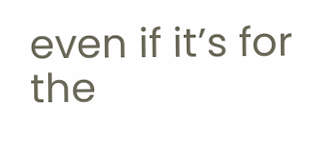even if it’s for the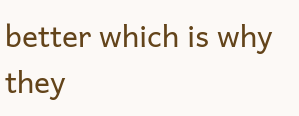better which is why they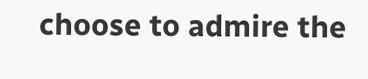choose to admire the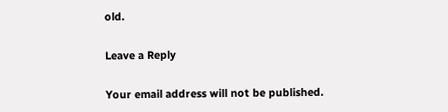old.

Leave a Reply

Your email address will not be published.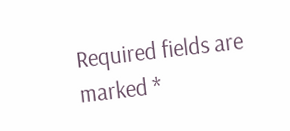Required fields are marked *